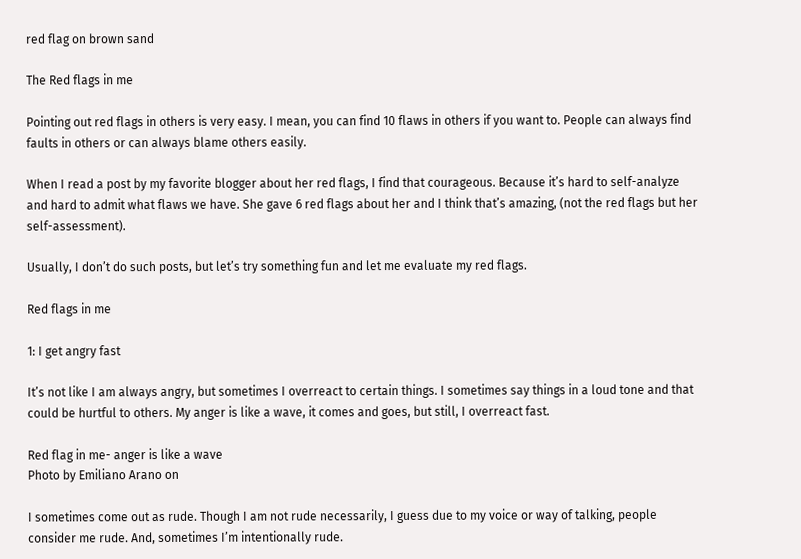red flag on brown sand

The Red flags in me

Pointing out red flags in others is very easy. I mean, you can find 10 flaws in others if you want to. People can always find faults in others or can always blame others easily.

When I read a post by my favorite blogger about her red flags, I find that courageous. Because it’s hard to self-analyze and hard to admit what flaws we have. She gave 6 red flags about her and I think that’s amazing, (not the red flags but her self-assessment).

Usually, I don’t do such posts, but let’s try something fun and let me evaluate my red flags.

Red flags in me

1: I get angry fast

It’s not like I am always angry, but sometimes I overreact to certain things. I sometimes say things in a loud tone and that could be hurtful to others. My anger is like a wave, it comes and goes, but still, I overreact fast.

Red flag in me- anger is like a wave
Photo by Emiliano Arano on

I sometimes come out as rude. Though I am not rude necessarily, I guess due to my voice or way of talking, people consider me rude. And, sometimes I’m intentionally rude.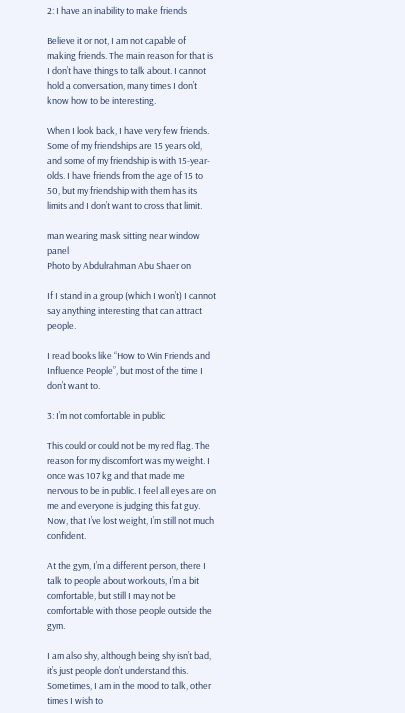2: I have an inability to make friends

Believe it or not, I am not capable of making friends. The main reason for that is I don’t have things to talk about. I cannot hold a conversation, many times I don’t know how to be interesting.

When I look back, I have very few friends. Some of my friendships are 15 years old, and some of my friendship is with 15-year-olds. I have friends from the age of 15 to 50, but my friendship with them has its limits and I don’t want to cross that limit.

man wearing mask sitting near window panel
Photo by Abdulrahman Abu Shaer on

If I stand in a group (which I won’t) I cannot say anything interesting that can attract people.

I read books like “How to Win Friends and Influence People”, but most of the time I don’t want to.

3: I’m not comfortable in public

This could or could not be my red flag. The reason for my discomfort was my weight. I once was 107 kg and that made me nervous to be in public. I feel all eyes are on me and everyone is judging this fat guy. Now, that I’ve lost weight, I’m still not much confident.

At the gym, I’m a different person, there I talk to people about workouts, I’m a bit comfortable, but still I may not be comfortable with those people outside the gym.

I am also shy, although being shy isn’t bad, it’s just people don’t understand this. Sometimes, I am in the mood to talk, other times I wish to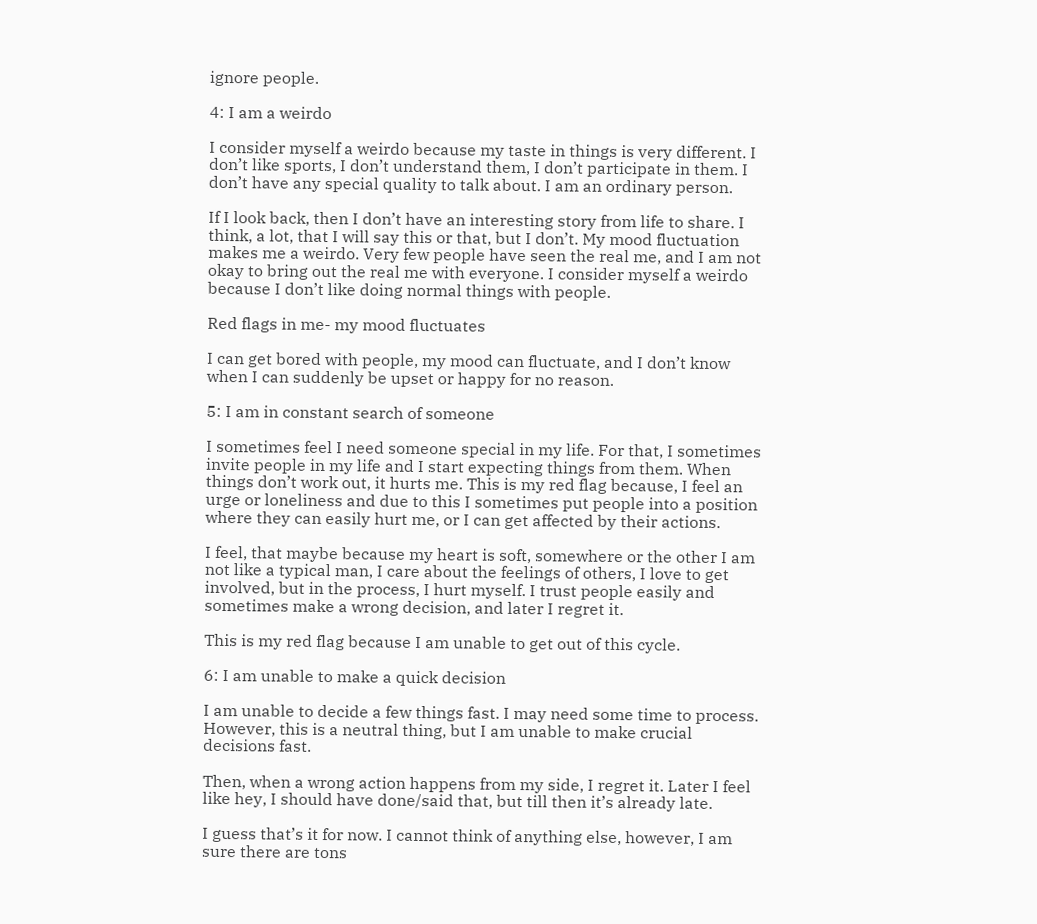ignore people.

4: I am a weirdo

I consider myself a weirdo because my taste in things is very different. I don’t like sports, I don’t understand them, I don’t participate in them. I don’t have any special quality to talk about. I am an ordinary person.

If I look back, then I don’t have an interesting story from life to share. I think, a lot, that I will say this or that, but I don’t. My mood fluctuation makes me a weirdo. Very few people have seen the real me, and I am not okay to bring out the real me with everyone. I consider myself a weirdo because I don’t like doing normal things with people.

Red flags in me- my mood fluctuates

I can get bored with people, my mood can fluctuate, and I don’t know when I can suddenly be upset or happy for no reason.

5: I am in constant search of someone

I sometimes feel I need someone special in my life. For that, I sometimes invite people in my life and I start expecting things from them. When things don’t work out, it hurts me. This is my red flag because, I feel an urge or loneliness and due to this I sometimes put people into a position where they can easily hurt me, or I can get affected by their actions.

I feel, that maybe because my heart is soft, somewhere or the other I am not like a typical man, I care about the feelings of others, I love to get involved, but in the process, I hurt myself. I trust people easily and sometimes make a wrong decision, and later I regret it.

This is my red flag because I am unable to get out of this cycle.

6: I am unable to make a quick decision

I am unable to decide a few things fast. I may need some time to process. However, this is a neutral thing, but I am unable to make crucial decisions fast.

Then, when a wrong action happens from my side, I regret it. Later I feel like hey, I should have done/said that, but till then it’s already late.

I guess that’s it for now. I cannot think of anything else, however, I am sure there are tons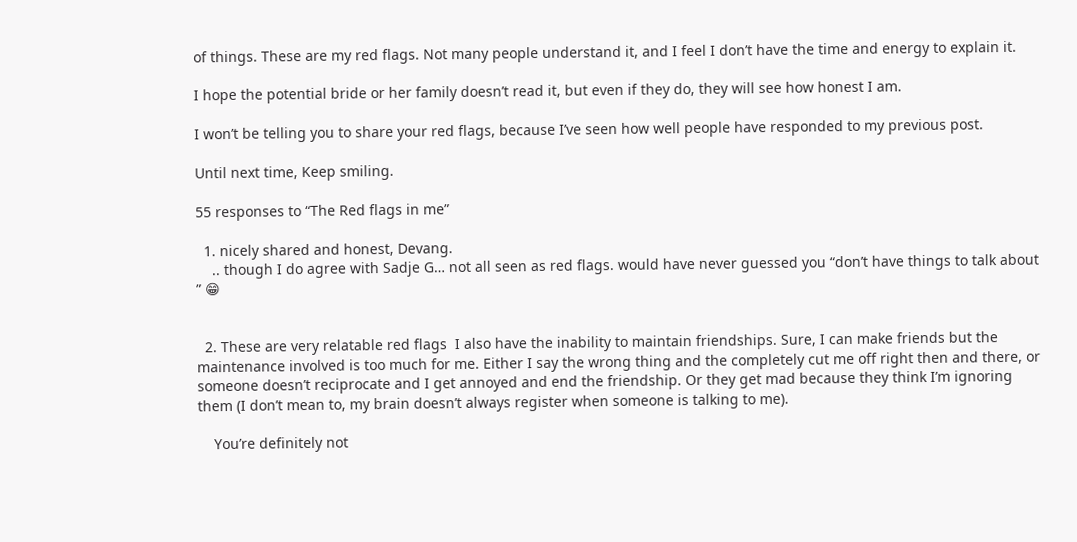of things. These are my red flags. Not many people understand it, and I feel I don’t have the time and energy to explain it.

I hope the potential bride or her family doesn’t read it, but even if they do, they will see how honest I am.

I won’t be telling you to share your red flags, because I’ve seen how well people have responded to my previous post.

Until next time, Keep smiling.

55 responses to “The Red flags in me”

  1. nicely shared and honest, Devang.
    .. though I do agree with Sadje G… not all seen as red flags. would have never guessed you “don’t have things to talk about ” 😁


  2. These are very relatable red flags  I also have the inability to maintain friendships. Sure, I can make friends but the maintenance involved is too much for me. Either I say the wrong thing and the completely cut me off right then and there, or someone doesn’t reciprocate and I get annoyed and end the friendship. Or they get mad because they think I’m ignoring them (I don’t mean to, my brain doesn’t always register when someone is talking to me).

    You’re definitely not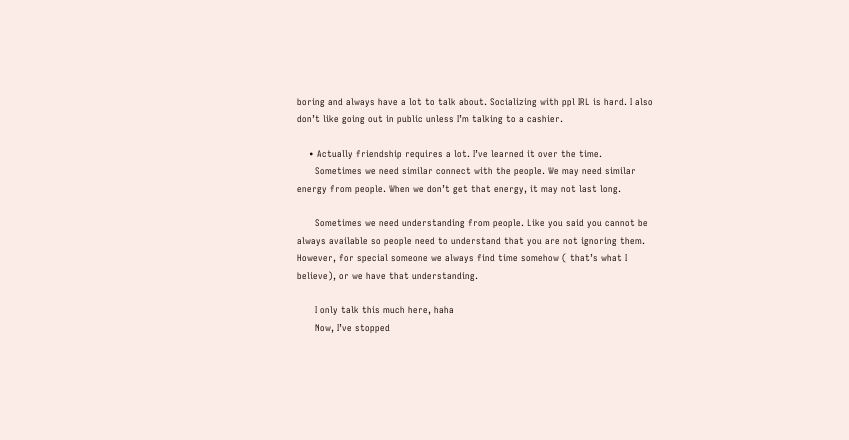boring and always have a lot to talk about. Socializing with ppl IRL is hard. I also don’t like going out in public unless I’m talking to a cashier.

    • Actually friendship requires a lot. I’ve learned it over the time.
      Sometimes we need similar connect with the people. We may need similar energy from people. When we don’t get that energy, it may not last long.

      Sometimes we need understanding from people. Like you said you cannot be always available so people need to understand that you are not ignoring them. However, for special someone we always find time somehow ( that’s what I believe), or we have that understanding.

      I only talk this much here, haha
      Now, I’ve stopped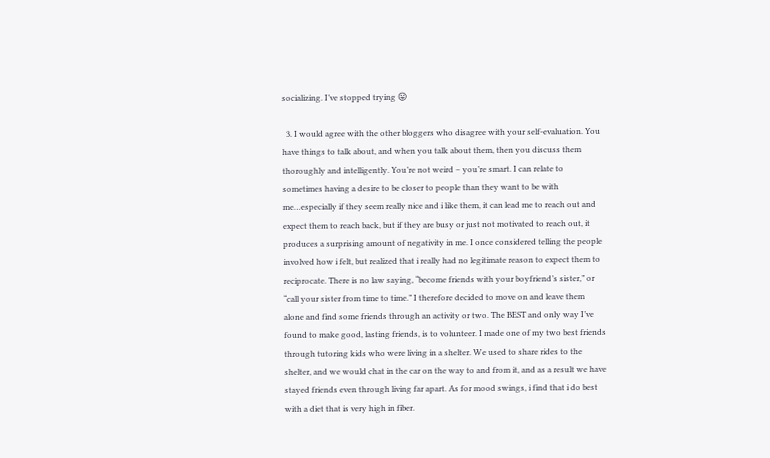socializing. I’ve stopped trying 😛

  3. I would agree with the other bloggers who disagree with your self-evaluation. You have things to talk about, and when you talk about them, then you discuss them thoroughly and intelligently. You’re not weird – you’re smart. I can relate to sometimes having a desire to be closer to people than they want to be with me…especially if they seem really nice and i like them, it can lead me to reach out and expect them to reach back, but if they are busy or just not motivated to reach out, it produces a surprising amount of negativity in me. I once considered telling the people involved how i felt, but realized that i really had no legitimate reason to expect them to reciprocate. There is no law saying, “become friends with your boyfriend’s sister,” or “call your sister from time to time.” I therefore decided to move on and leave them alone and find some friends through an activity or two. The BEST and only way I’ve found to make good, lasting friends, is to volunteer. I made one of my two best friends through tutoring kids who were living in a shelter. We used to share rides to the shelter, and we would chat in the car on the way to and from it, and as a result we have stayed friends even through living far apart. As for mood swings, i find that i do best with a diet that is very high in fiber.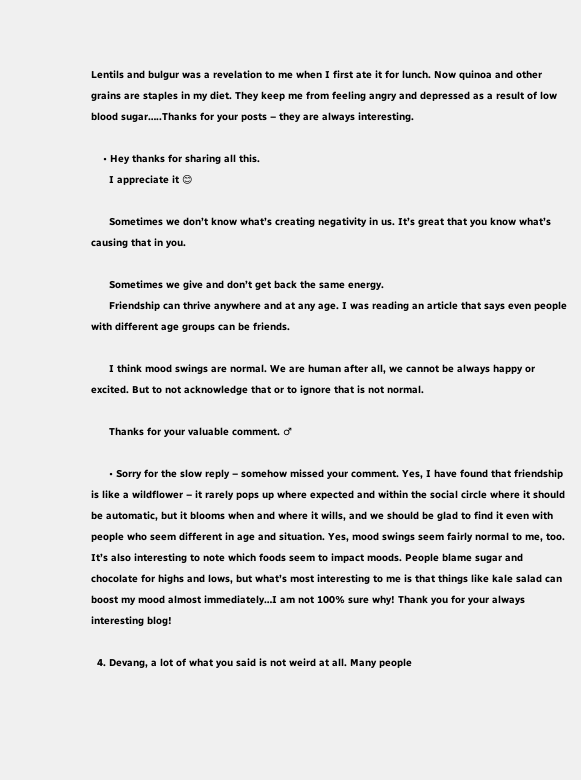Lentils and bulgur was a revelation to me when I first ate it for lunch. Now quinoa and other grains are staples in my diet. They keep me from feeling angry and depressed as a result of low blood sugar…..Thanks for your posts – they are always interesting.

    • Hey thanks for sharing all this.
      I appreciate it 😊

      Sometimes we don’t know what’s creating negativity in us. It’s great that you know what’s causing that in you.

      Sometimes we give and don’t get back the same energy.
      Friendship can thrive anywhere and at any age. I was reading an article that says even people with different age groups can be friends.

      I think mood swings are normal. We are human after all, we cannot be always happy or excited. But to not acknowledge that or to ignore that is not normal.

      Thanks for your valuable comment. ♂

      • Sorry for the slow reply – somehow missed your comment. Yes, I have found that friendship is like a wildflower – it rarely pops up where expected and within the social circle where it should be automatic, but it blooms when and where it wills, and we should be glad to find it even with people who seem different in age and situation. Yes, mood swings seem fairly normal to me, too. It’s also interesting to note which foods seem to impact moods. People blame sugar and chocolate for highs and lows, but what’s most interesting to me is that things like kale salad can boost my mood almost immediately…I am not 100% sure why! Thank you for your always interesting blog!

  4. Devang, a lot of what you said is not weird at all. Many people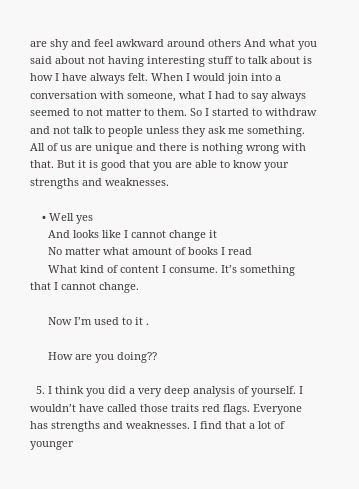are shy and feel awkward around others And what you said about not having interesting stuff to talk about is how I have always felt. When I would join into a conversation with someone, what I had to say always seemed to not matter to them. So I started to withdraw and not talk to people unless they ask me something. All of us are unique and there is nothing wrong with that. But it is good that you are able to know your strengths and weaknesses.

    • Well yes
      And looks like I cannot change it
      No matter what amount of books I read
      What kind of content I consume. It’s something that I cannot change.

      Now I’m used to it .

      How are you doing??

  5. I think you did a very deep analysis of yourself. I wouldn’t have called those traits red flags. Everyone has strengths and weaknesses. I find that a lot of younger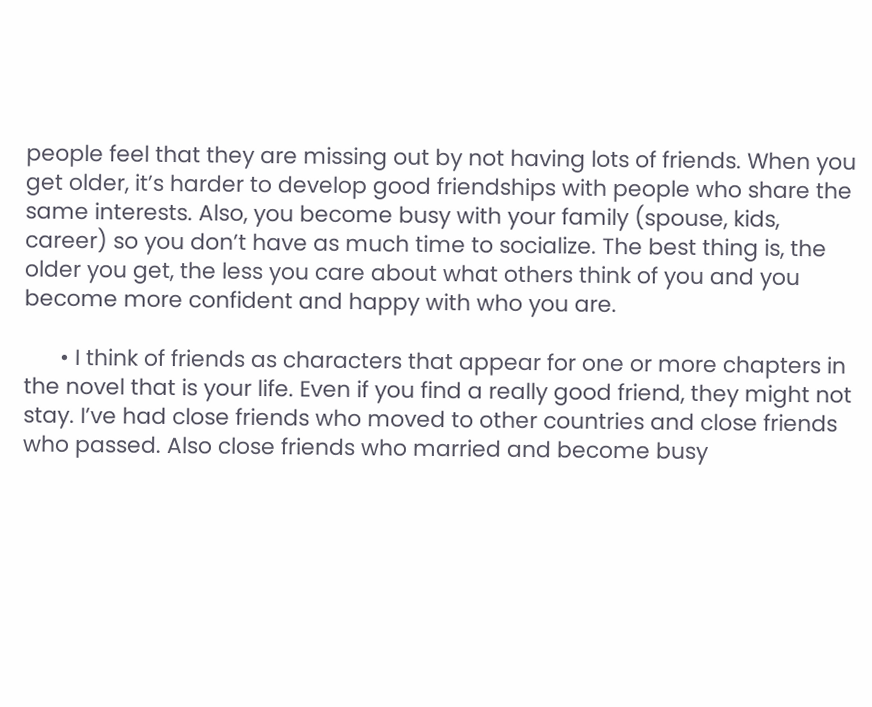people feel that they are missing out by not having lots of friends. When you get older, it’s harder to develop good friendships with people who share the same interests. Also, you become busy with your family (spouse, kids, career) so you don’t have as much time to socialize. The best thing is, the older you get, the less you care about what others think of you and you become more confident and happy with who you are.

      • I think of friends as characters that appear for one or more chapters in the novel that is your life. Even if you find a really good friend, they might not stay. I’ve had close friends who moved to other countries and close friends who passed. Also close friends who married and become busy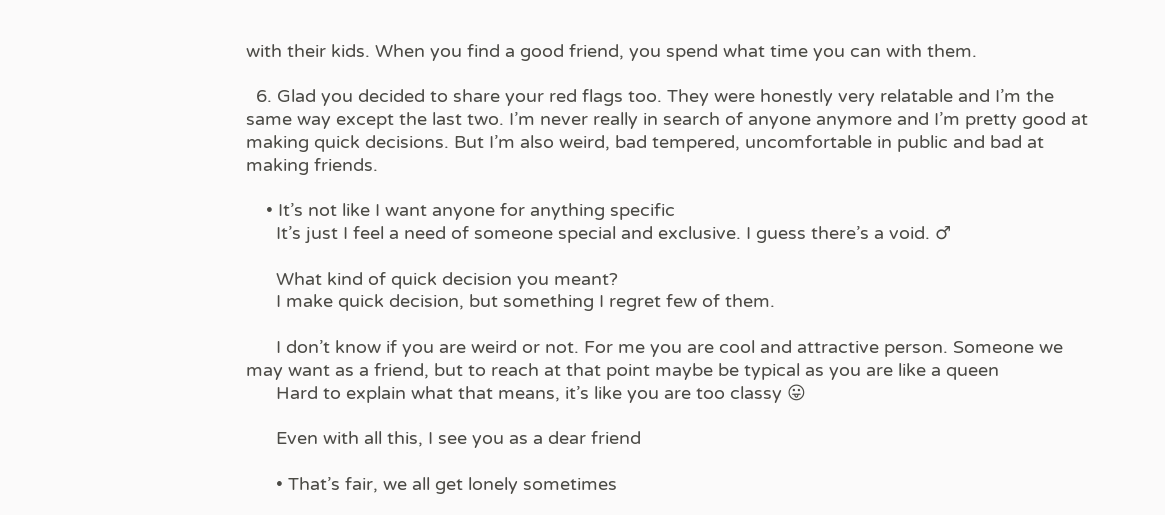with their kids. When you find a good friend, you spend what time you can with them.

  6. Glad you decided to share your red flags too. They were honestly very relatable and I’m the same way except the last two. I’m never really in search of anyone anymore and I’m pretty good at making quick decisions. But I’m also weird, bad tempered, uncomfortable in public and bad at making friends.

    • It’s not like I want anyone for anything specific
      It’s just I feel a need of someone special and exclusive. I guess there’s a void. ♂

      What kind of quick decision you meant?
      I make quick decision, but something I regret few of them.

      I don’t know if you are weird or not. For me you are cool and attractive person. Someone we may want as a friend, but to reach at that point maybe be typical as you are like a queen
      Hard to explain what that means, it’s like you are too classy 😛

      Even with all this, I see you as a dear friend

      • That’s fair, we all get lonely sometimes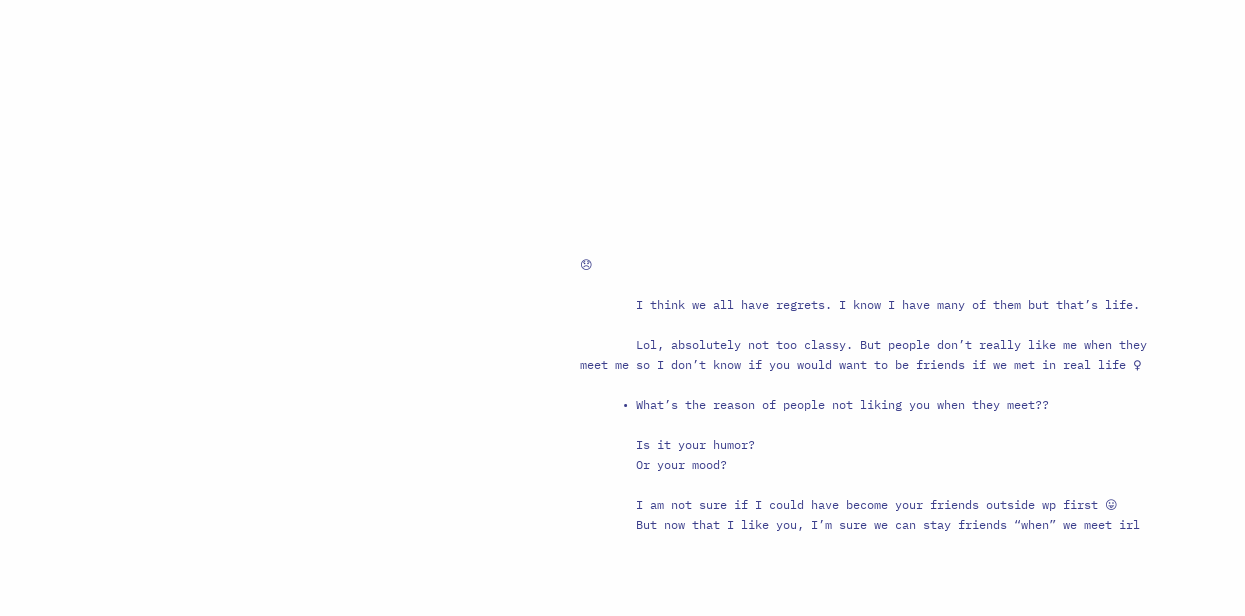😞

        I think we all have regrets. I know I have many of them but that’s life.

        Lol, absolutely not too classy. But people don’t really like me when they meet me so I don’t know if you would want to be friends if we met in real life ♀

      • What’s the reason of people not liking you when they meet??

        Is it your humor?
        Or your mood?

        I am not sure if I could have become your friends outside wp first 😛
        But now that I like you, I’m sure we can stay friends “when” we meet irl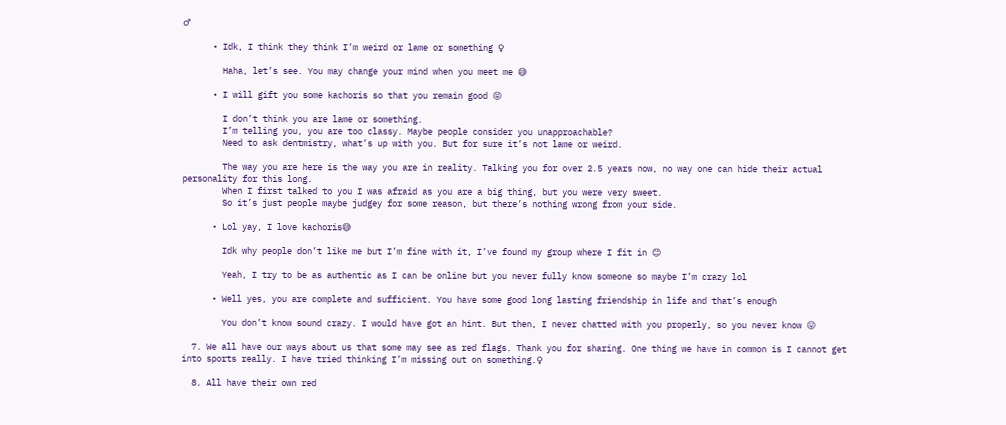♂

      • Idk, I think they think I’m weird or lame or something ♀

        Haha, let’s see. You may change your mind when you meet me 😅

      • I will gift you some kachoris so that you remain good 😝

        I don’t think you are lame or something.
        I’m telling you, you are too classy. Maybe people consider you unapproachable?
        Need to ask dentmistry, what’s up with you. But for sure it’s not lame or weird.

        The way you are here is the way you are in reality. Talking you for over 2.5 years now, no way one can hide their actual personality for this long.
        When I first talked to you I was afraid as you are a big thing, but you were very sweet.
        So it’s just people maybe judgey for some reason, but there’s nothing wrong from your side.

      • Lol yay, I love kachoris😅

        Idk why people don’t like me but I’m fine with it, I’ve found my group where I fit in 😊

        Yeah, I try to be as authentic as I can be online but you never fully know someone so maybe I’m crazy lol

      • Well yes, you are complete and sufficient. You have some good long lasting friendship in life and that’s enough

        You don’t know sound crazy. I would have got an hint. But then, I never chatted with you properly, so you never know 😛

  7. We all have our ways about us that some may see as red flags. Thank you for sharing. One thing we have in common is I cannot get into sports really. I have tried thinking I’m missing out on something.♀

  8. All have their own red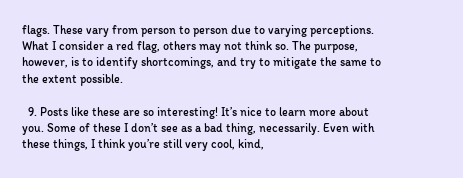flags. These vary from person to person due to varying perceptions. What I consider a red flag, others may not think so. The purpose, however, is to identify shortcomings, and try to mitigate the same to the extent possible.

  9. Posts like these are so interesting! It’s nice to learn more about you. Some of these I don’t see as a bad thing, necessarily. Even with these things, I think you’re still very cool, kind,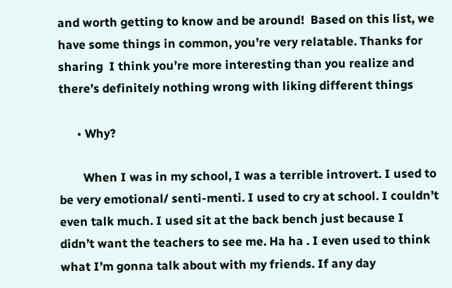and worth getting to know and be around!  Based on this list, we have some things in common, you’re very relatable. Thanks for sharing  I think you’re more interesting than you realize and there’s definitely nothing wrong with liking different things

      • Why?

        When I was in my school, I was a terrible introvert. I used to be very emotional/ senti-menti. I used to cry at school. I couldn’t even talk much. I used sit at the back bench just because I didn’t want the teachers to see me. Ha ha . I even used to think what I’m gonna talk about with my friends. If any day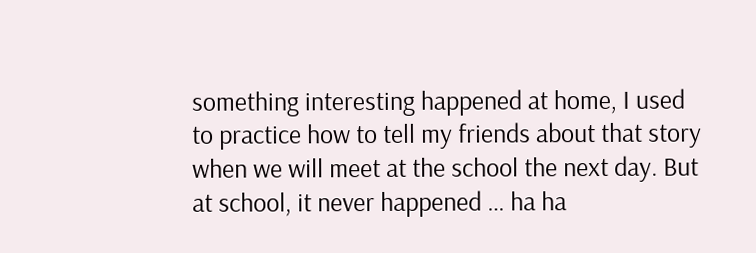something interesting happened at home, I used to practice how to tell my friends about that story when we will meet at the school the next day. But at school, it never happened … ha ha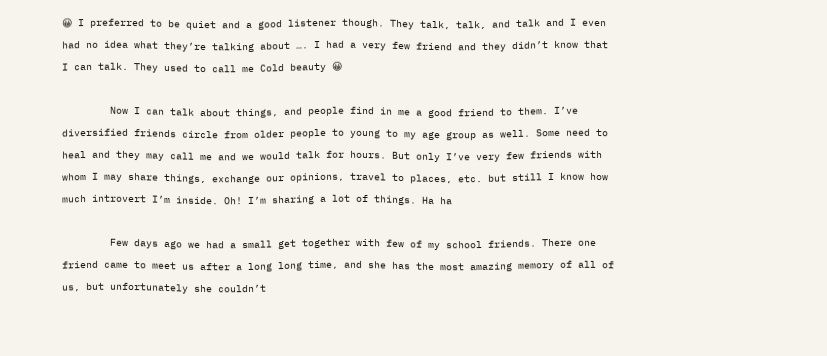😀 I preferred to be quiet and a good listener though. They talk, talk, and talk and I even had no idea what they’re talking about …. I had a very few friend and they didn’t know that I can talk. They used to call me Cold beauty 😀

        Now I can talk about things, and people find in me a good friend to them. I’ve diversified friends circle from older people to young to my age group as well. Some need to heal and they may call me and we would talk for hours. But only I’ve very few friends with whom I may share things, exchange our opinions, travel to places, etc. but still I know how much introvert I’m inside. Oh! I’m sharing a lot of things. Ha ha

        Few days ago we had a small get together with few of my school friends. There one friend came to meet us after a long long time, and she has the most amazing memory of all of us, but unfortunately she couldn’t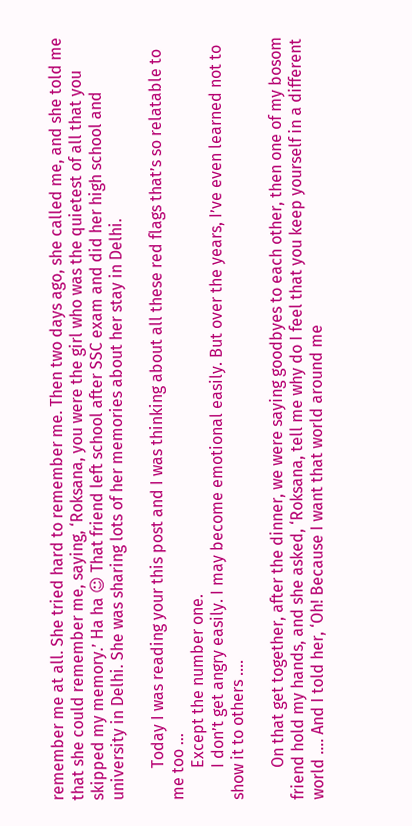remember me at all. She tried hard to remember me. Then two days ago, she called me, and she told me that she could remember me, saying, ‘Roksana, you were the girl who was the quietest of all that you skipped my memory.’ Ha ha ☺ That friend left school after SSC exam and did her high school and university in Delhi. She was sharing lots of her memories about her stay in Delhi.

        Today I was reading your this post and I was thinking about all these red flags that’s so relatable to me too …
        Except the number one.
        I don’t get angry easily. I may become emotional easily. But over the years, I’ve even learned not to show it to others ….

        On that get together, after the dinner, we were saying goodbyes to each other, then one of my bosom friend hold my hands, and she asked, ‘Roksana, tell me why do I feel that you keep yourself in a different world …. And I told her, ‘Oh! Because I want that world around me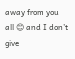away from you all 😊 and I don’t give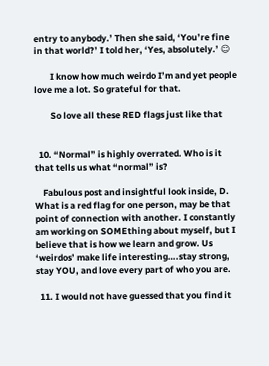entry to anybody.’ Then she said, ‘You’re fine in that world?’ I told her, ‘Yes, absolutely.’ ☺

        I know how much weirdo I’m and yet people love me a lot. So grateful for that.

        So love all these RED flags just like that


  10. “Normal” is highly overrated. Who is it that tells us what “normal” is?

    Fabulous post and insightful look inside, D. What is a red flag for one person, may be that point of connection with another. I constantly am working on SOMEthing about myself, but I believe that is how we learn and grow. Us ‘weirdos’ make life interesting….stay strong, stay YOU, and love every part of who you are.

  11. I would not have guessed that you find it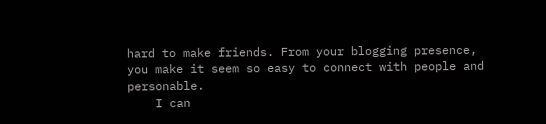hard to make friends. From your blogging presence, you make it seem so easy to connect with people and personable.
    I can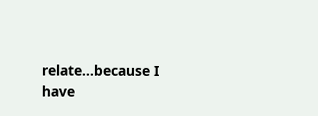relate…because I have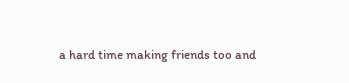a hard time making friends too and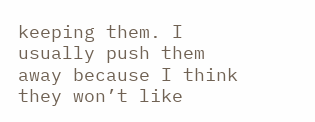keeping them. I usually push them away because I think they won’t like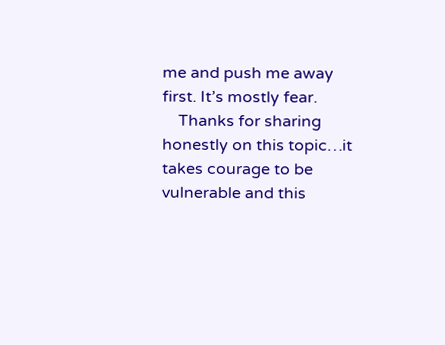me and push me away first. It’s mostly fear.
    Thanks for sharing honestly on this topic…it takes courage to be vulnerable and this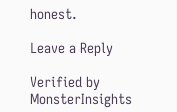honest.

Leave a Reply

Verified by MonsterInsights